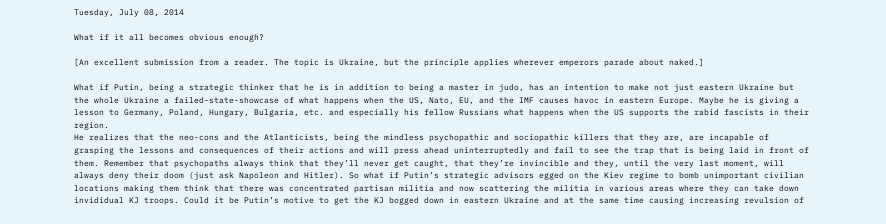Tuesday, July 08, 2014

What if it all becomes obvious enough?

[An excellent submission from a reader. The topic is Ukraine, but the principle applies wherever emperors parade about naked.]

What if Putin, being a strategic thinker that he is in addition to being a master in judo, has an intention to make not just eastern Ukraine but the whole Ukraine a failed-state-showcase of what happens when the US, Nato, EU, and the IMF causes havoc in eastern Europe. Maybe he is giving a lesson to Germany, Poland, Hungary, Bulgaria, etc. and especially his fellow Russians what happens when the US supports the rabid fascists in their region.
He realizes that the neo-cons and the Atlanticists, being the mindless psychopathic and sociopathic killers that they are, are incapable of grasping the lessons and consequences of their actions and will press ahead uninterruptedly and fail to see the trap that is being laid in front of them. Remember that psychopaths always think that they’ll never get caught, that they’re invincible and they, until the very last moment, will always deny their doom (just ask Napoleon and Hitler). So what if Putin’s strategic advisors egged on the Kiev regime to bomb unimportant civilian locations making them think that there was concentrated partisan militia and now scattering the militia in various areas where they can take down invididual KJ troops. Could it be Putin’s motive to get the KJ bogged down in eastern Ukraine and at the same time causing increasing revulsion of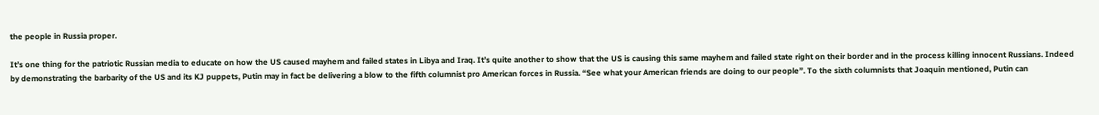the people in Russia proper.

It’s one thing for the patriotic Russian media to educate on how the US caused mayhem and failed states in Libya and Iraq. It’s quite another to show that the US is causing this same mayhem and failed state right on their border and in the process killing innocent Russians. Indeed by demonstrating the barbarity of the US and its KJ puppets, Putin may in fact be delivering a blow to the fifth columnist pro American forces in Russia. “See what your American friends are doing to our people”. To the sixth columnists that Joaquin mentioned, Putin can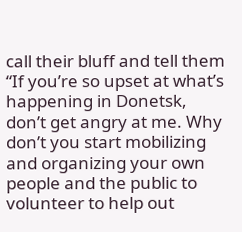call their bluff and tell them “If you’re so upset at what’s happening in Donetsk, don’t get angry at me. Why don’t you start mobilizing and organizing your own people and the public to volunteer to help out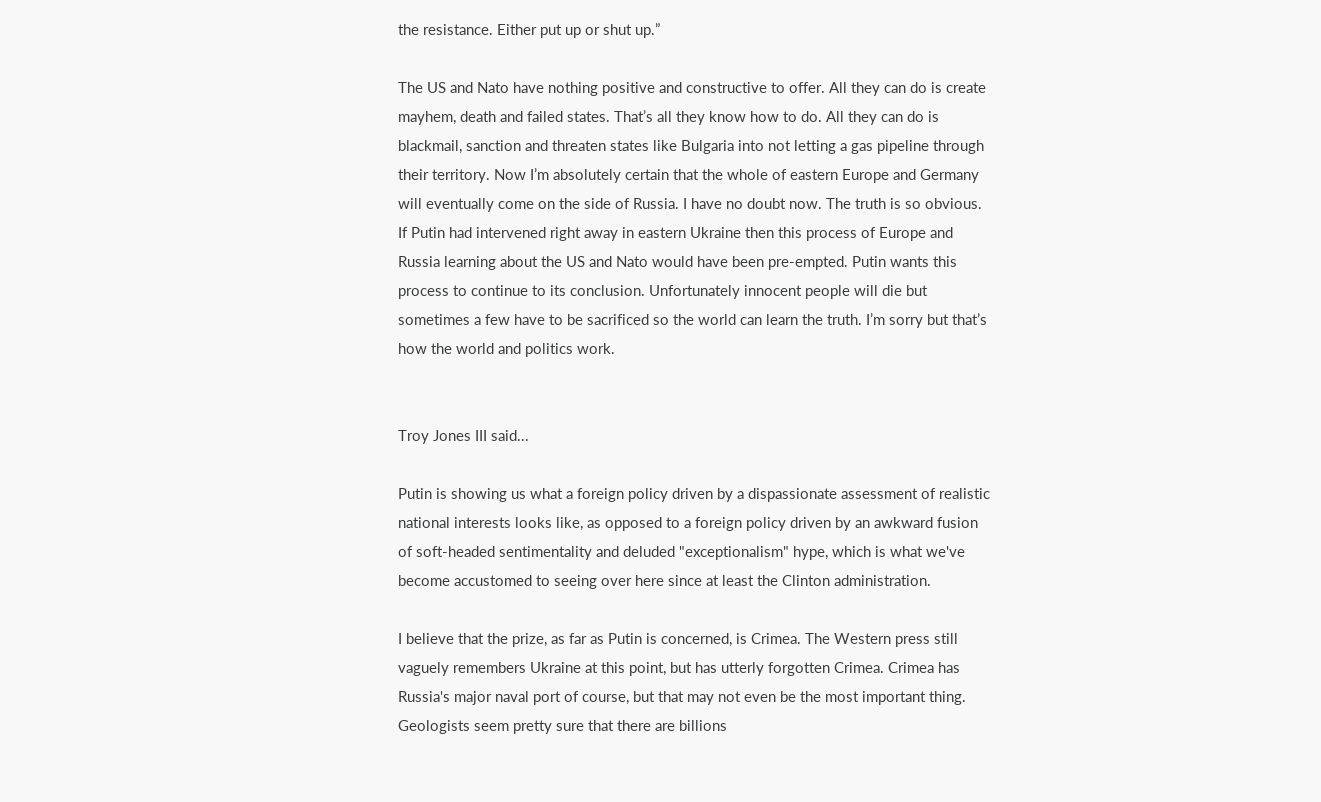the resistance. Either put up or shut up.”

The US and Nato have nothing positive and constructive to offer. All they can do is create mayhem, death and failed states. That’s all they know how to do. All they can do is blackmail, sanction and threaten states like Bulgaria into not letting a gas pipeline through their territory. Now I’m absolutely certain that the whole of eastern Europe and Germany will eventually come on the side of Russia. I have no doubt now. The truth is so obvious. If Putin had intervened right away in eastern Ukraine then this process of Europe and Russia learning about the US and Nato would have been pre-empted. Putin wants this process to continue to its conclusion. Unfortunately innocent people will die but sometimes a few have to be sacrificed so the world can learn the truth. I’m sorry but that’s how the world and politics work.


Troy Jones III said...

Putin is showing us what a foreign policy driven by a dispassionate assessment of realistic national interests looks like, as opposed to a foreign policy driven by an awkward fusion of soft-headed sentimentality and deluded "exceptionalism" hype, which is what we've become accustomed to seeing over here since at least the Clinton administration.

I believe that the prize, as far as Putin is concerned, is Crimea. The Western press still vaguely remembers Ukraine at this point, but has utterly forgotten Crimea. Crimea has Russia's major naval port of course, but that may not even be the most important thing. Geologists seem pretty sure that there are billions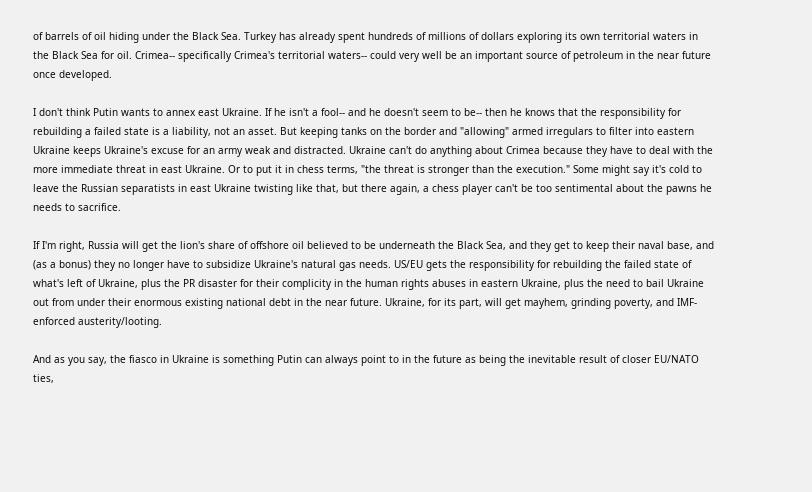of barrels of oil hiding under the Black Sea. Turkey has already spent hundreds of millions of dollars exploring its own territorial waters in the Black Sea for oil. Crimea-- specifically Crimea's territorial waters-- could very well be an important source of petroleum in the near future once developed.

I don't think Putin wants to annex east Ukraine. If he isn't a fool-- and he doesn't seem to be-- then he knows that the responsibility for rebuilding a failed state is a liability, not an asset. But keeping tanks on the border and "allowing" armed irregulars to filter into eastern Ukraine keeps Ukraine's excuse for an army weak and distracted. Ukraine can't do anything about Crimea because they have to deal with the more immediate threat in east Ukraine. Or to put it in chess terms, "the threat is stronger than the execution." Some might say it's cold to leave the Russian separatists in east Ukraine twisting like that, but there again, a chess player can't be too sentimental about the pawns he needs to sacrifice.

If I'm right, Russia will get the lion's share of offshore oil believed to be underneath the Black Sea, and they get to keep their naval base, and (as a bonus) they no longer have to subsidize Ukraine's natural gas needs. US/EU gets the responsibility for rebuilding the failed state of what's left of Ukraine, plus the PR disaster for their complicity in the human rights abuses in eastern Ukraine, plus the need to bail Ukraine out from under their enormous existing national debt in the near future. Ukraine, for its part, will get mayhem, grinding poverty, and IMF-enforced austerity/looting.

And as you say, the fiasco in Ukraine is something Putin can always point to in the future as being the inevitable result of closer EU/NATO ties,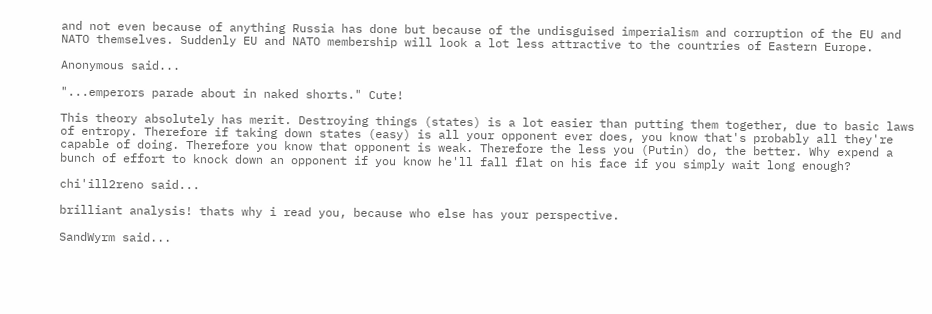and not even because of anything Russia has done but because of the undisguised imperialism and corruption of the EU and NATO themselves. Suddenly EU and NATO membership will look a lot less attractive to the countries of Eastern Europe.

Anonymous said...

"...emperors parade about in naked shorts." Cute!

This theory absolutely has merit. Destroying things (states) is a lot easier than putting them together, due to basic laws of entropy. Therefore if taking down states (easy) is all your opponent ever does, you know that's probably all they're capable of doing. Therefore you know that opponent is weak. Therefore the less you (Putin) do, the better. Why expend a bunch of effort to knock down an opponent if you know he'll fall flat on his face if you simply wait long enough?

chi'ill2reno said...

brilliant analysis! thats why i read you, because who else has your perspective.

SandWyrm said...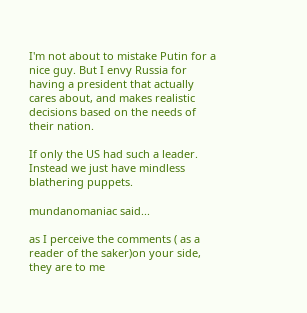I'm not about to mistake Putin for a nice guy. But I envy Russia for having a president that actually cares about, and makes realistic decisions based on the needs of their nation.

If only the US had such a leader. Instead we just have mindless blathering puppets.

mundanomaniac said...

as I perceive the comments ( as a reader of the saker)on your side, they are to me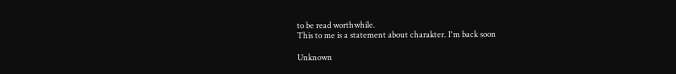to be read worthwhile.
This to me is a statement about charakter. I'm back soon

Unknown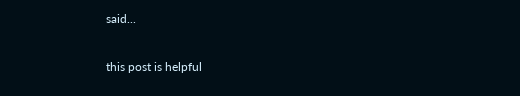said...

this post is helpful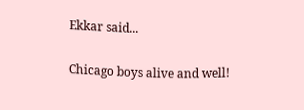Ekkar said...

Chicago boys alive and well!